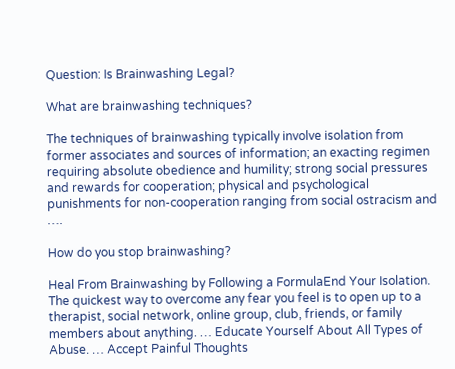Question: Is Brainwashing Legal?

What are brainwashing techniques?

The techniques of brainwashing typically involve isolation from former associates and sources of information; an exacting regimen requiring absolute obedience and humility; strong social pressures and rewards for cooperation; physical and psychological punishments for non-cooperation ranging from social ostracism and ….

How do you stop brainwashing?

Heal From Brainwashing by Following a FormulaEnd Your Isolation. The quickest way to overcome any fear you feel is to open up to a therapist, social network, online group, club, friends, or family members about anything. … Educate Yourself About All Types of Abuse. … Accept Painful Thoughts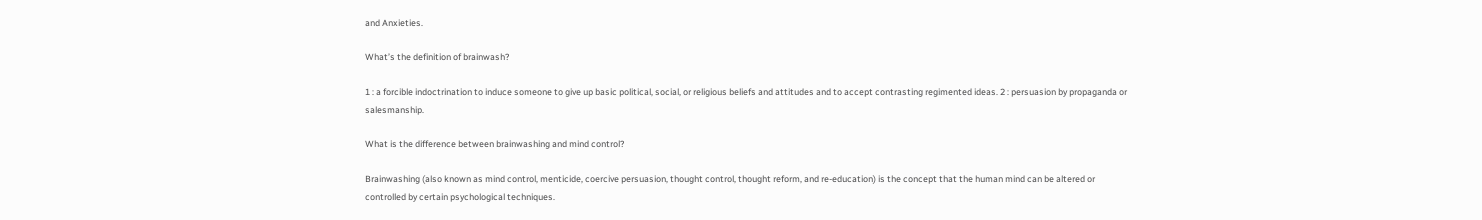and Anxieties.

What’s the definition of brainwash?

1 : a forcible indoctrination to induce someone to give up basic political, social, or religious beliefs and attitudes and to accept contrasting regimented ideas. 2 : persuasion by propaganda or salesmanship.

What is the difference between brainwashing and mind control?

Brainwashing (also known as mind control, menticide, coercive persuasion, thought control, thought reform, and re-education) is the concept that the human mind can be altered or controlled by certain psychological techniques.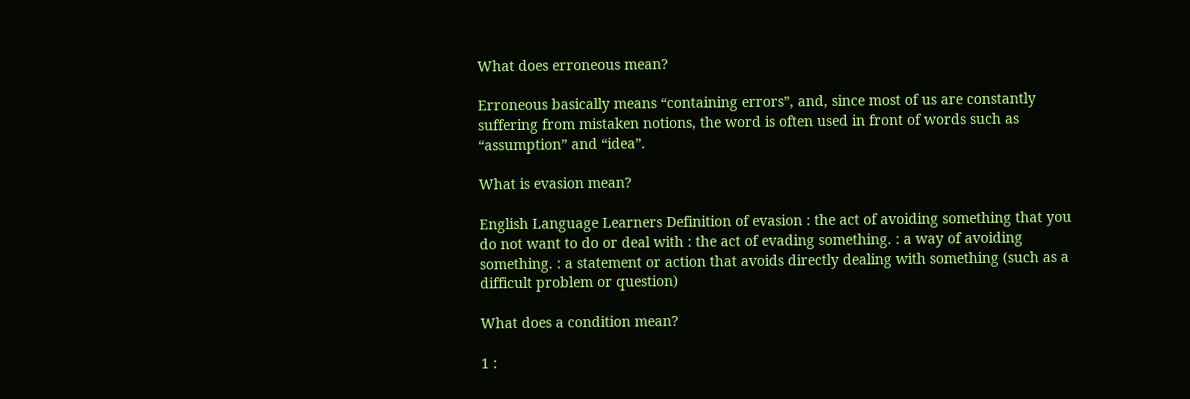What does erroneous mean?

Erroneous basically means “containing errors”, and, since most of us are constantly suffering from mistaken notions, the word is often used in front of words such as “assumption” and “idea”.

What is evasion mean?

English Language Learners Definition of evasion : the act of avoiding something that you do not want to do or deal with : the act of evading something. : a way of avoiding something. : a statement or action that avoids directly dealing with something (such as a difficult problem or question)

What does a condition mean?

1 :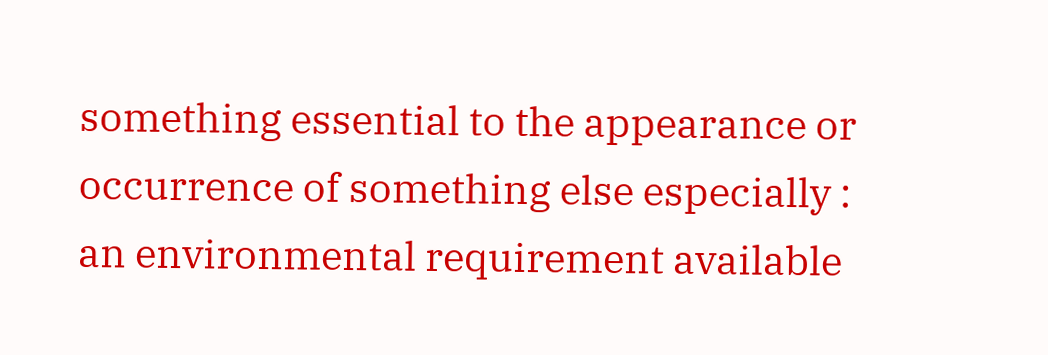something essential to the appearance or occurrence of something else especially : an environmental requirement available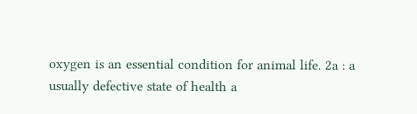oxygen is an essential condition for animal life. 2a : a usually defective state of health a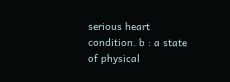serious heart condition. b : a state of physical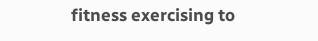fitness exercising to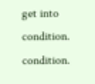get into condition. condition.